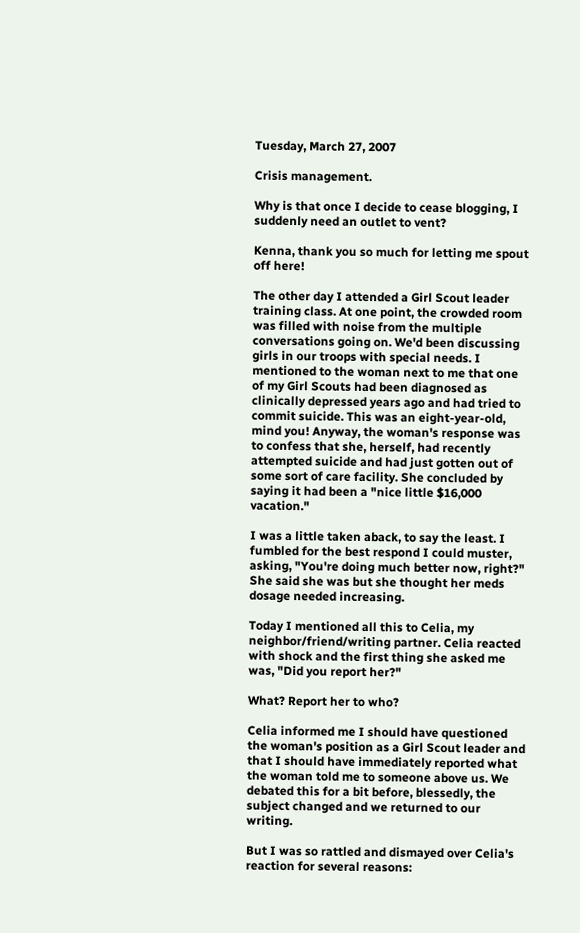Tuesday, March 27, 2007

Crisis management.

Why is that once I decide to cease blogging, I suddenly need an outlet to vent?

Kenna, thank you so much for letting me spout off here!

The other day I attended a Girl Scout leader training class. At one point, the crowded room was filled with noise from the multiple conversations going on. We'd been discussing girls in our troops with special needs. I mentioned to the woman next to me that one of my Girl Scouts had been diagnosed as clinically depressed years ago and had tried to commit suicide. This was an eight-year-old, mind you! Anyway, the woman's response was to confess that she, herself, had recently attempted suicide and had just gotten out of some sort of care facility. She concluded by saying it had been a "nice little $16,000 vacation."

I was a little taken aback, to say the least. I fumbled for the best respond I could muster, asking, "You're doing much better now, right?" She said she was but she thought her meds dosage needed increasing.

Today I mentioned all this to Celia, my neighbor/friend/writing partner. Celia reacted with shock and the first thing she asked me was, "Did you report her?"

What? Report her to who?

Celia informed me I should have questioned the woman's position as a Girl Scout leader and that I should have immediately reported what the woman told me to someone above us. We debated this for a bit before, blessedly, the subject changed and we returned to our writing.

But I was so rattled and dismayed over Celia's reaction for several reasons: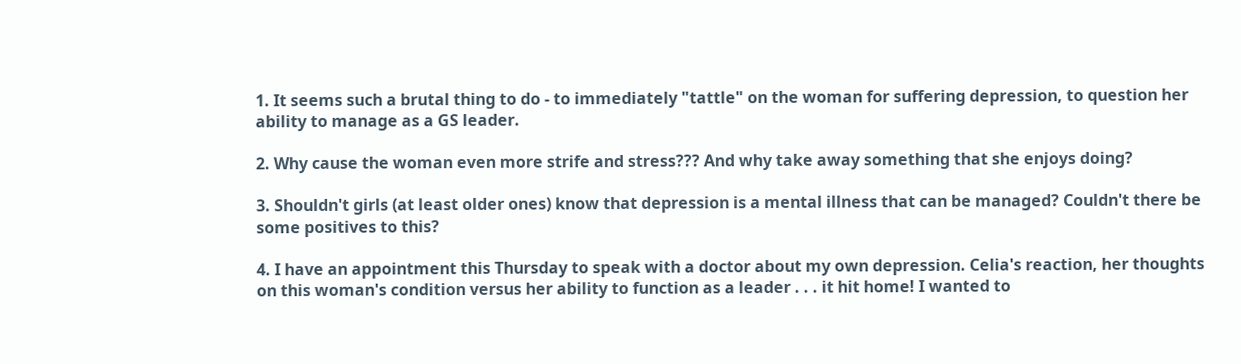1. It seems such a brutal thing to do - to immediately "tattle" on the woman for suffering depression, to question her ability to manage as a GS leader.

2. Why cause the woman even more strife and stress??? And why take away something that she enjoys doing?

3. Shouldn't girls (at least older ones) know that depression is a mental illness that can be managed? Couldn't there be some positives to this?

4. I have an appointment this Thursday to speak with a doctor about my own depression. Celia's reaction, her thoughts on this woman's condition versus her ability to function as a leader . . . it hit home! I wanted to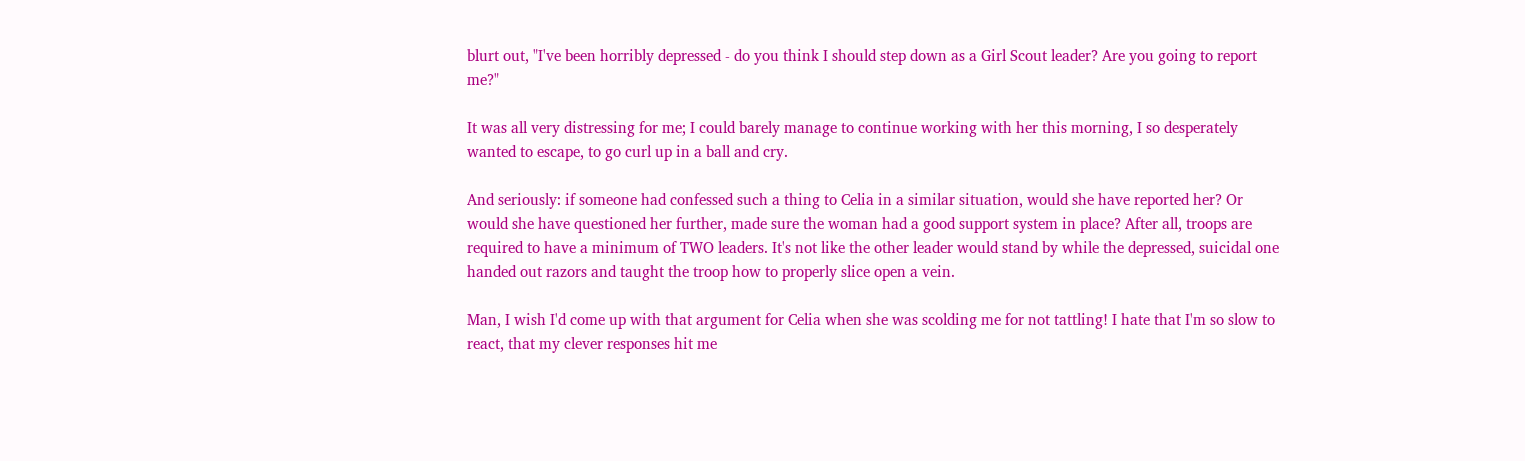blurt out, "I've been horribly depressed - do you think I should step down as a Girl Scout leader? Are you going to report me?"

It was all very distressing for me; I could barely manage to continue working with her this morning, I so desperately wanted to escape, to go curl up in a ball and cry.

And seriously: if someone had confessed such a thing to Celia in a similar situation, would she have reported her? Or would she have questioned her further, made sure the woman had a good support system in place? After all, troops are required to have a minimum of TWO leaders. It's not like the other leader would stand by while the depressed, suicidal one handed out razors and taught the troop how to properly slice open a vein.

Man, I wish I'd come up with that argument for Celia when she was scolding me for not tattling! I hate that I'm so slow to react, that my clever responses hit me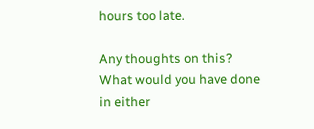hours too late.

Any thoughts on this? What would you have done in either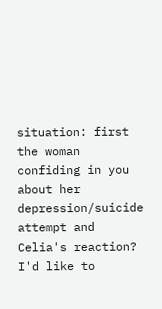situation: first the woman confiding in you about her depression/suicide attempt and Celia's reaction? I'd like to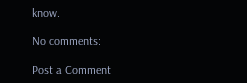know.

No comments:

Post a Comment